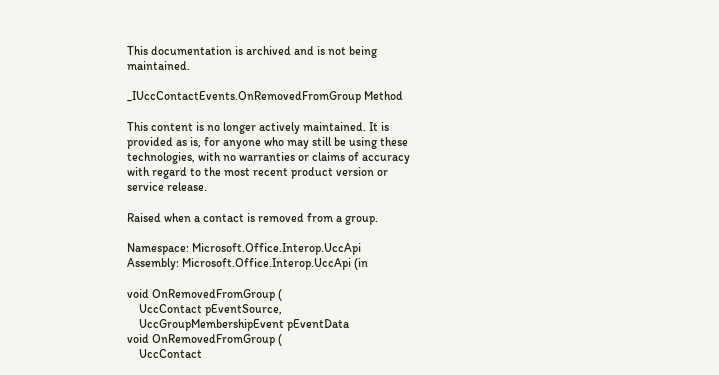This documentation is archived and is not being maintained.

_IUccContactEvents.OnRemovedFromGroup Method

This content is no longer actively maintained. It is provided as is, for anyone who may still be using these technologies, with no warranties or claims of accuracy with regard to the most recent product version or service release.

Raised when a contact is removed from a group.

Namespace: Microsoft.Office.Interop.UccApi
Assembly: Microsoft.Office.Interop.UccApi (in

void OnRemovedFromGroup (
    UccContact pEventSource,
    UccGroupMembershipEvent pEventData
void OnRemovedFromGroup (
    UccContact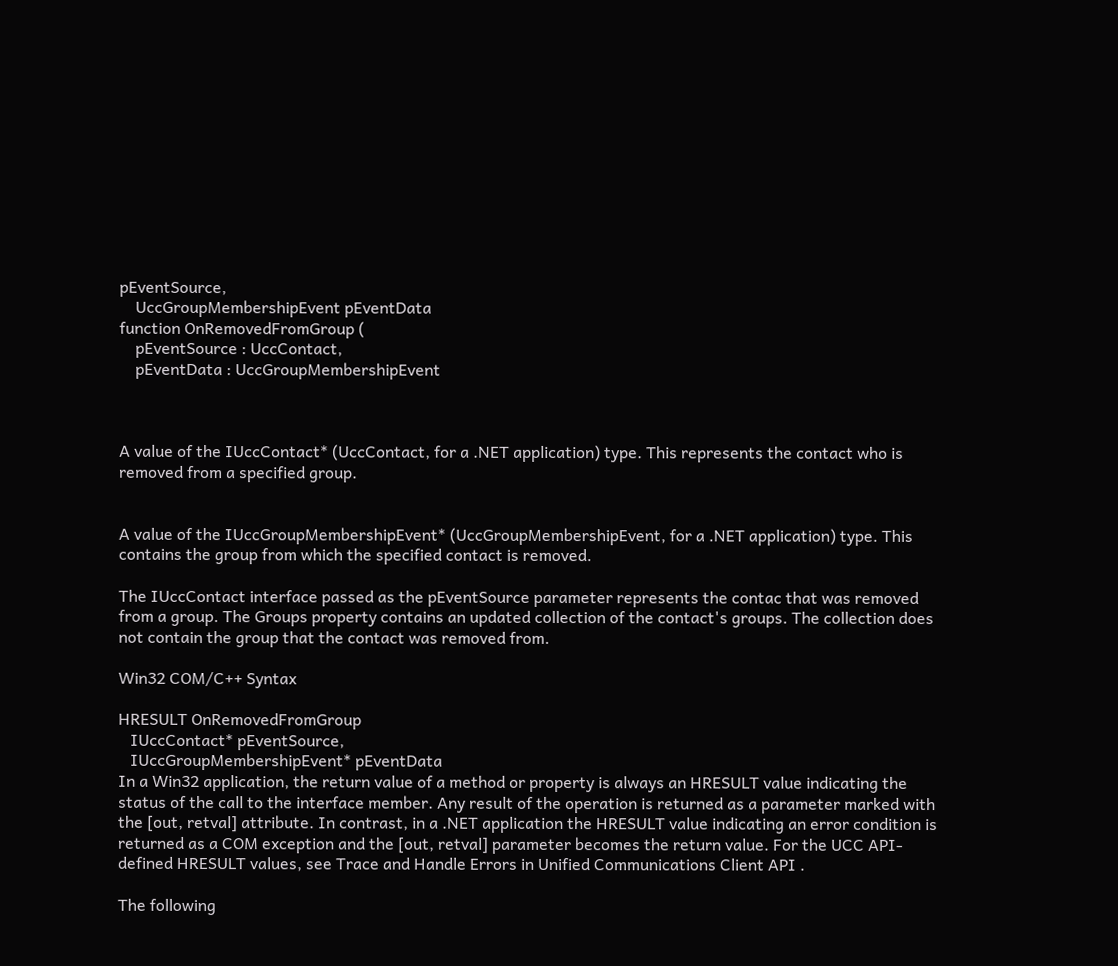pEventSource,
    UccGroupMembershipEvent pEventData
function OnRemovedFromGroup (
    pEventSource : UccContact,
    pEventData : UccGroupMembershipEvent



A value of the IUccContact* (UccContact, for a .NET application) type. This represents the contact who is removed from a specified group.


A value of the IUccGroupMembershipEvent* (UccGroupMembershipEvent, for a .NET application) type. This contains the group from which the specified contact is removed.

The IUccContact interface passed as the pEventSource parameter represents the contac that was removed from a group. The Groups property contains an updated collection of the contact's groups. The collection does not contain the group that the contact was removed from.

Win32 COM/C++ Syntax

HRESULT OnRemovedFromGroup
   IUccContact* pEventSource,
   IUccGroupMembershipEvent* pEventData
In a Win32 application, the return value of a method or property is always an HRESULT value indicating the status of the call to the interface member. Any result of the operation is returned as a parameter marked with the [out, retval] attribute. In contrast, in a .NET application the HRESULT value indicating an error condition is returned as a COM exception and the [out, retval] parameter becomes the return value. For the UCC API-defined HRESULT values, see Trace and Handle Errors in Unified Communications Client API .

The following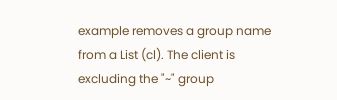example removes a group name from a List (cl). The client is excluding the "~" group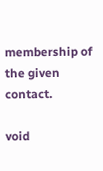membership of the given contact.

void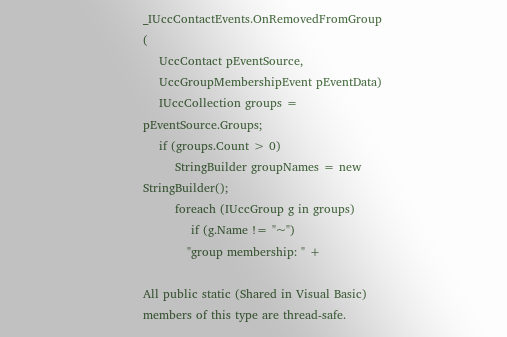_IUccContactEvents.OnRemovedFromGroup (
    UccContact pEventSource,
    UccGroupMembershipEvent pEventData)
    IUccCollection groups = pEventSource.Groups;
    if (groups.Count > 0)
        StringBuilder groupNames = new StringBuilder();
        foreach (IUccGroup g in groups)
            if (g.Name != "~")
           "group membership: " +

All public static (Shared in Visual Basic) members of this type are thread-safe.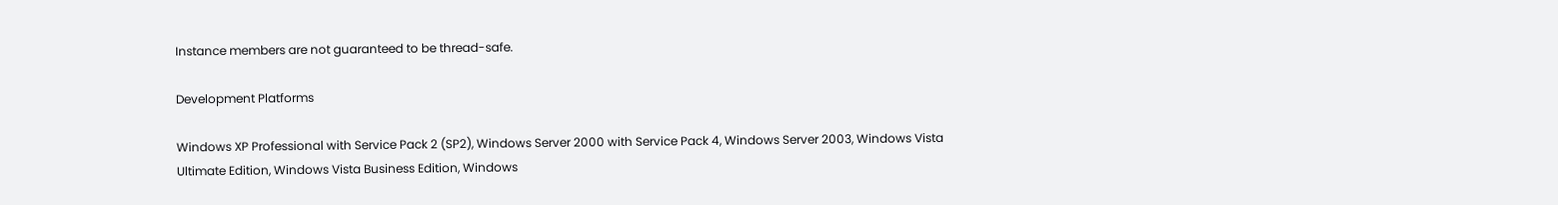Instance members are not guaranteed to be thread-safe.

Development Platforms

Windows XP Professional with Service Pack 2 (SP2), Windows Server 2000 with Service Pack 4, Windows Server 2003, Windows Vista Ultimate Edition, Windows Vista Business Edition, Windows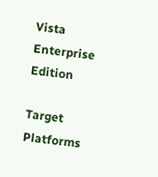Vista Enterprise Edition

Target Platforms